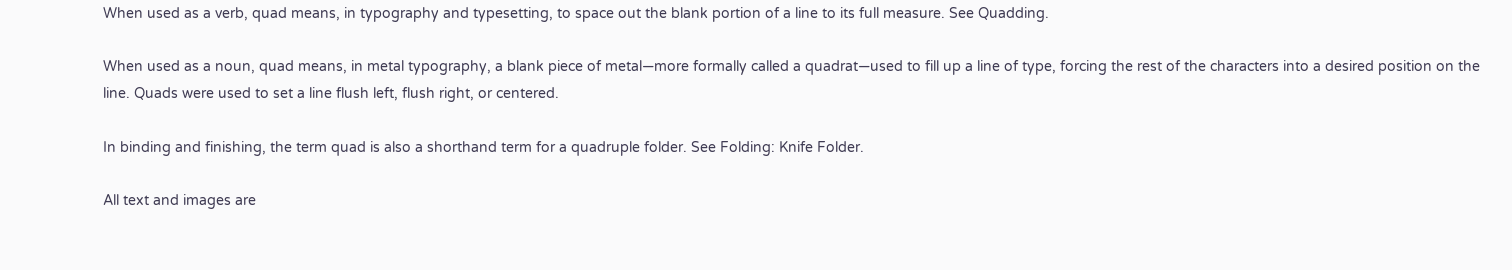When used as a verb, quad means, in typography and typesetting, to space out the blank portion of a line to its full measure. See Quadding.

When used as a noun, quad means, in metal typography, a blank piece of metal—more formally called a quadrat—used to fill up a line of type, forcing the rest of the characters into a desired position on the line. Quads were used to set a line flush left, flush right, or centered.

In binding and finishing, the term quad is also a shorthand term for a quadruple folder. See Folding: Knife Folder.

All text and images are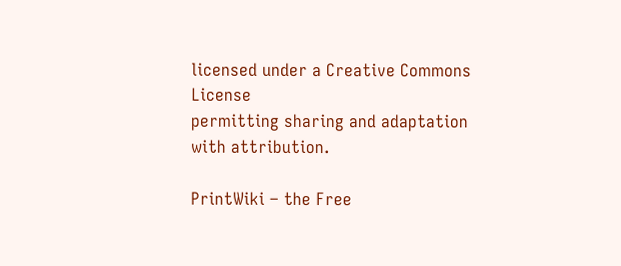licensed under a Creative Commons License
permitting sharing and adaptation with attribution.

PrintWiki – the Free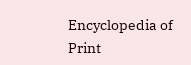Encyclopedia of Print